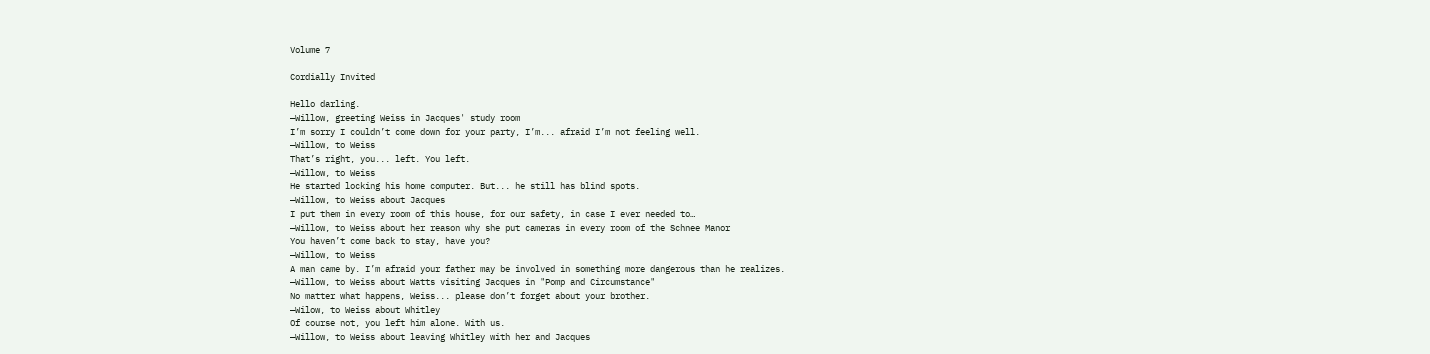Volume 7

Cordially Invited

Hello darling.
—Willow, greeting Weiss in Jacques' study room
I’m sorry I couldn’t come down for your party, I’m... afraid I’m not feeling well.
—Willow, to Weiss
That’s right, you... left. You left.
—Willow, to Weiss
He started locking his home computer. But... he still has blind spots.
—Willow, to Weiss about Jacques
I put them in every room of this house, for our safety, in case I ever needed to…
—Willow, to Weiss about her reason why she put cameras in every room of the Schnee Manor
You haven’t come back to stay, have you?
—Willow, to Weiss
A man came by. I’m afraid your father may be involved in something more dangerous than he realizes.
—Willow, to Weiss about Watts visiting Jacques in "Pomp and Circumstance"
No matter what happens, Weiss... please don’t forget about your brother.
—Wilow, to Weiss about Whitley
Of course not, you left him alone. With us.
—Willow, to Weiss about leaving Whitley with her and Jacques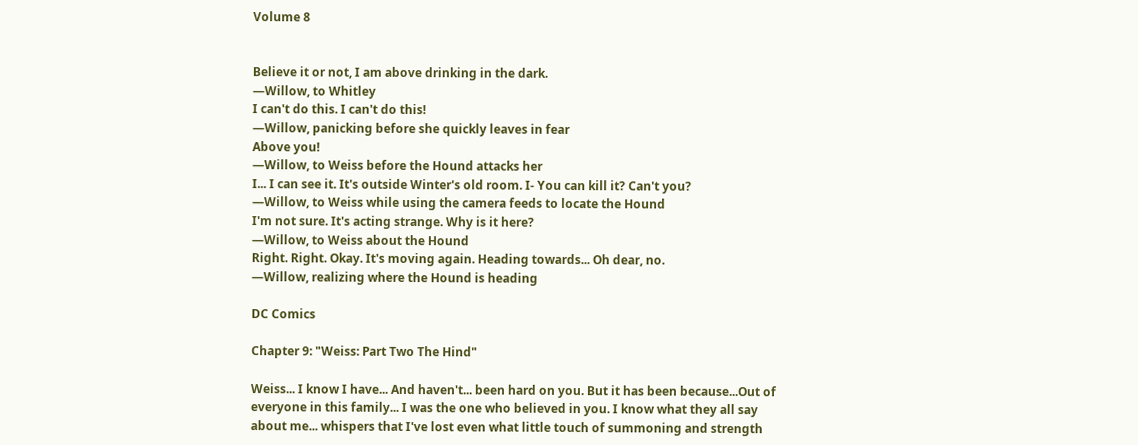Volume 8


Believe it or not, I am above drinking in the dark.
—Willow, to Whitley
I can't do this. I can't do this!
—Willow, panicking before she quickly leaves in fear
Above you!
—Willow, to Weiss before the Hound attacks her
I... I can see it. It's outside Winter's old room. I- You can kill it? Can't you?
—Willow, to Weiss while using the camera feeds to locate the Hound
I'm not sure. It's acting strange. Why is it here?
—Willow, to Weiss about the Hound
Right. Right. Okay. It's moving again. Heading towards... Oh dear, no.
—Willow, realizing where the Hound is heading

DC Comics

Chapter 9: "Weiss: Part Two The Hind"

Weiss... I know I have... And haven't... been hard on you. But it has been because...Out of everyone in this family... I was the one who believed in you. I know what they all say about me... whispers that I've lost even what little touch of summoning and strength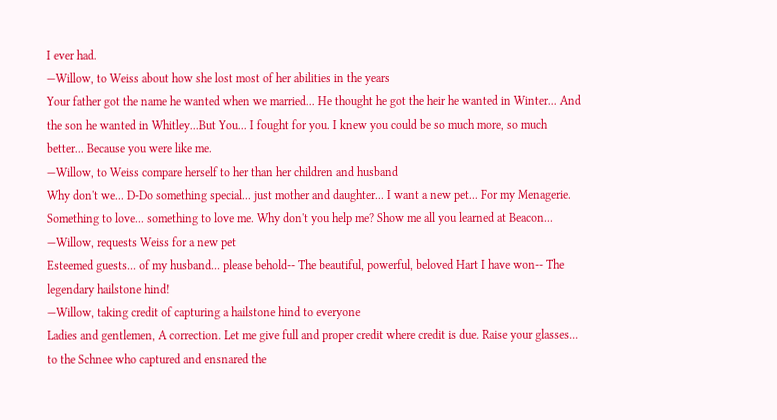I ever had.
—Willow, to Weiss about how she lost most of her abilities in the years
Your father got the name he wanted when we married... He thought he got the heir he wanted in Winter... And the son he wanted in Whitley...But You... I fought for you. I knew you could be so much more, so much better... Because you were like me.
—Willow, to Weiss compare herself to her than her children and husband
Why don't we... D-Do something special... just mother and daughter... I want a new pet... For my Menagerie. Something to love... something to love me. Why don't you help me? Show me all you learned at Beacon...
—Willow, requests Weiss for a new pet
Esteemed guests... of my husband... please behold-- The beautiful, powerful, beloved Hart I have won-- The legendary hailstone hind!
—Willow, taking credit of capturing a hailstone hind to everyone
Ladies and gentlemen, A correction. Let me give full and proper credit where credit is due. Raise your glasses... to the Schnee who captured and ensnared the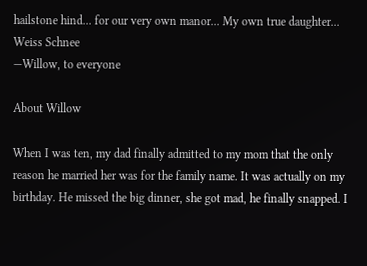hailstone hind... for our very own manor... My own true daughter... Weiss Schnee
—Willow, to everyone

About Willow

When I was ten, my dad finally admitted to my mom that the only reason he married her was for the family name. It was actually on my birthday. He missed the big dinner, she got mad, he finally snapped. I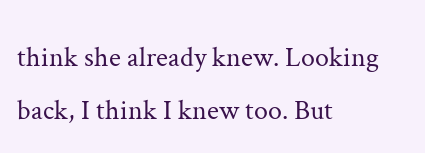think she already knew. Looking back, I think I knew too. But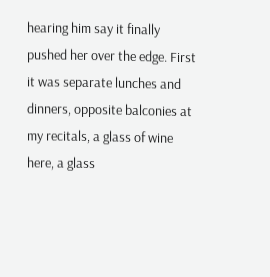hearing him say it finally pushed her over the edge. First it was separate lunches and dinners, opposite balconies at my recitals, a glass of wine here, a glass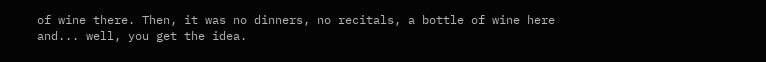of wine there. Then, it was no dinners, no recitals, a bottle of wine here and... well, you get the idea.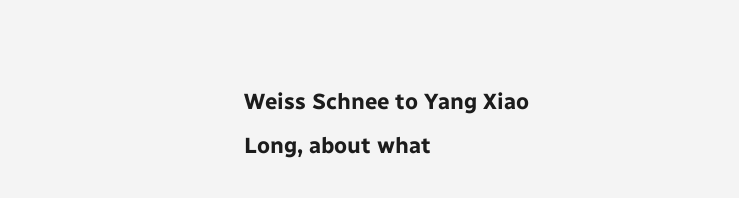Weiss Schnee to Yang Xiao Long, about what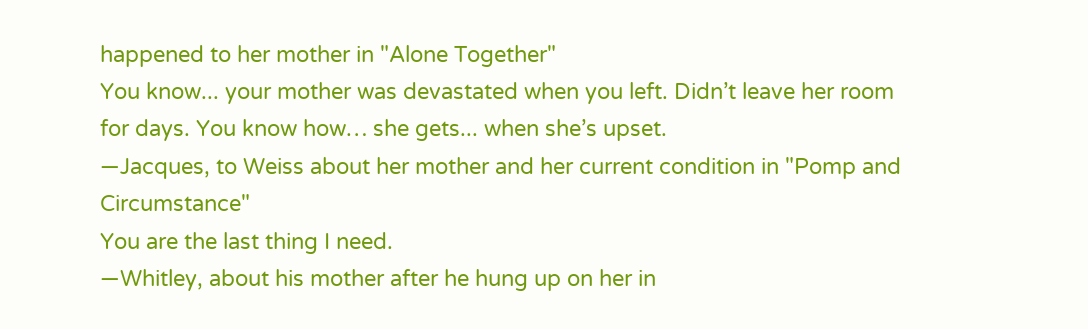happened to her mother in "Alone Together"
You know... your mother was devastated when you left. Didn’t leave her room for days. You know how… she gets... when she’s upset.
—Jacques, to Weiss about her mother and her current condition in "Pomp and Circumstance"
You are the last thing I need.
—Whitley, about his mother after he hung up on her in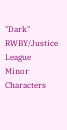"Dark"
RWBY/Justice League
Minor Characters